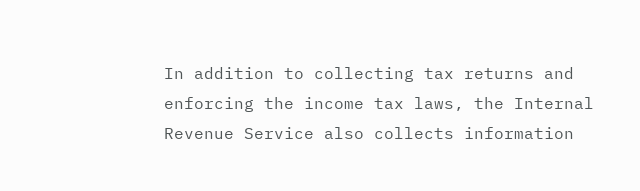In addition to collecting tax returns and enforcing the income tax laws, the Internal Revenue Service also collects information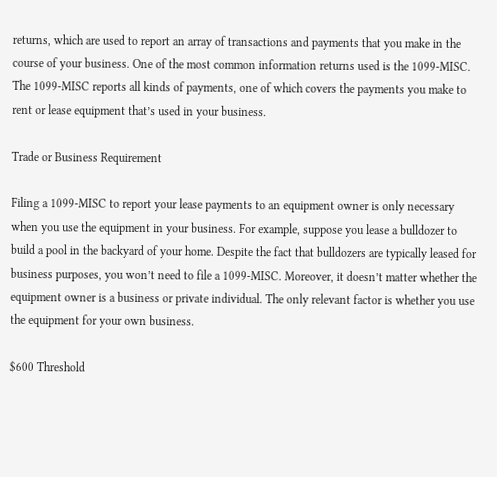returns, which are used to report an array of transactions and payments that you make in the course of your business. One of the most common information returns used is the 1099-MISC. The 1099-MISC reports all kinds of payments, one of which covers the payments you make to rent or lease equipment that’s used in your business.

Trade or Business Requirement

Filing a 1099-MISC to report your lease payments to an equipment owner is only necessary when you use the equipment in your business. For example, suppose you lease a bulldozer to build a pool in the backyard of your home. Despite the fact that bulldozers are typically leased for business purposes, you won’t need to file a 1099-MISC. Moreover, it doesn’t matter whether the equipment owner is a business or private individual. The only relevant factor is whether you use the equipment for your own business.

$600 Threshold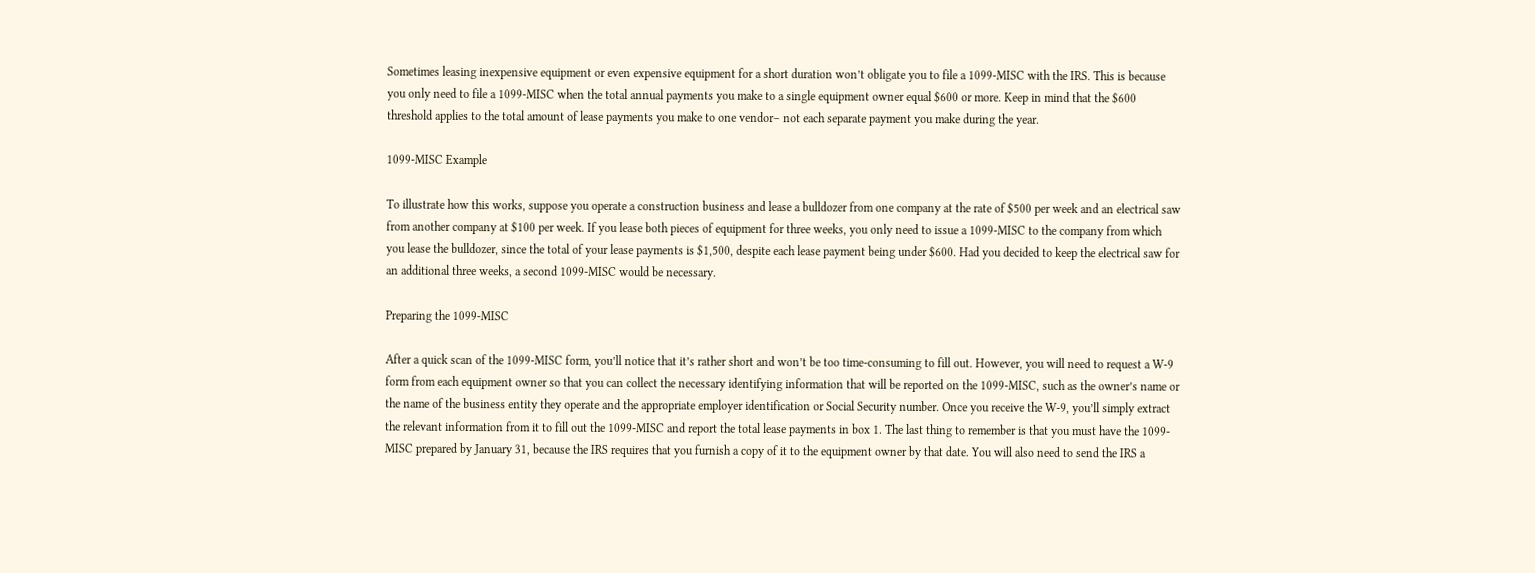Sometimes leasing inexpensive equipment or even expensive equipment for a short duration won’t obligate you to file a 1099-MISC with the IRS. This is because you only need to file a 1099-MISC when the total annual payments you make to a single equipment owner equal $600 or more. Keep in mind that the $600 threshold applies to the total amount of lease payments you make to one vendor– not each separate payment you make during the year.

1099-MISC Example

To illustrate how this works, suppose you operate a construction business and lease a bulldozer from one company at the rate of $500 per week and an electrical saw from another company at $100 per week. If you lease both pieces of equipment for three weeks, you only need to issue a 1099-MISC to the company from which you lease the bulldozer, since the total of your lease payments is $1,500, despite each lease payment being under $600. Had you decided to keep the electrical saw for an additional three weeks, a second 1099-MISC would be necessary.

Preparing the 1099-MISC

After a quick scan of the 1099-MISC form, you’ll notice that it’s rather short and won’t be too time-consuming to fill out. However, you will need to request a W-9 form from each equipment owner so that you can collect the necessary identifying information that will be reported on the 1099-MISC, such as the owner’s name or the name of the business entity they operate and the appropriate employer identification or Social Security number. Once you receive the W-9, you’ll simply extract the relevant information from it to fill out the 1099-MISC and report the total lease payments in box 1. The last thing to remember is that you must have the 1099-MISC prepared by January 31, because the IRS requires that you furnish a copy of it to the equipment owner by that date. You will also need to send the IRS a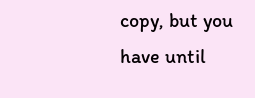copy, but you have until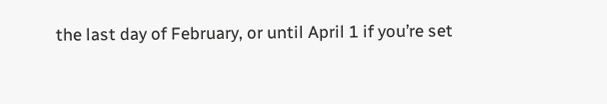the last day of February, or until April 1 if you’re set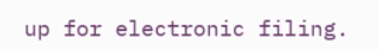up for electronic filing.